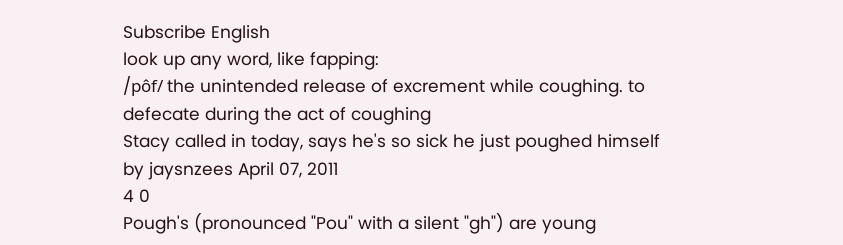Subscribe English
look up any word, like fapping:
/pôf/ the unintended release of excrement while coughing. to defecate during the act of coughing
Stacy called in today, says he's so sick he just poughed himself
by jaysnzees April 07, 2011
4 0
Pough's (pronounced "Pou" with a silent "gh") are young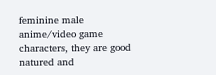feminine male anime/video game characters, they are good natured and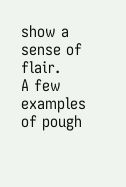show a sense of flair.
A few examples of pough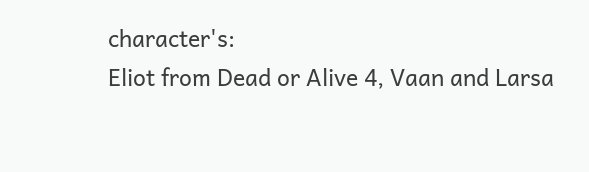character's:
Eliot from Dead or Alive 4, Vaan and Larsa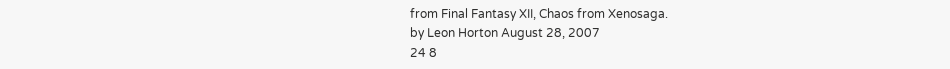from Final Fantasy XII, Chaos from Xenosaga.
by Leon Horton August 28, 2007
24 8